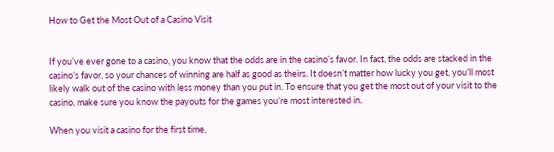How to Get the Most Out of a Casino Visit


If you’ve ever gone to a casino, you know that the odds are in the casino’s favor. In fact, the odds are stacked in the casino’s favor, so your chances of winning are half as good as theirs. It doesn’t matter how lucky you get, you’ll most likely walk out of the casino with less money than you put in. To ensure that you get the most out of your visit to the casino, make sure you know the payouts for the games you’re most interested in.

When you visit a casino for the first time,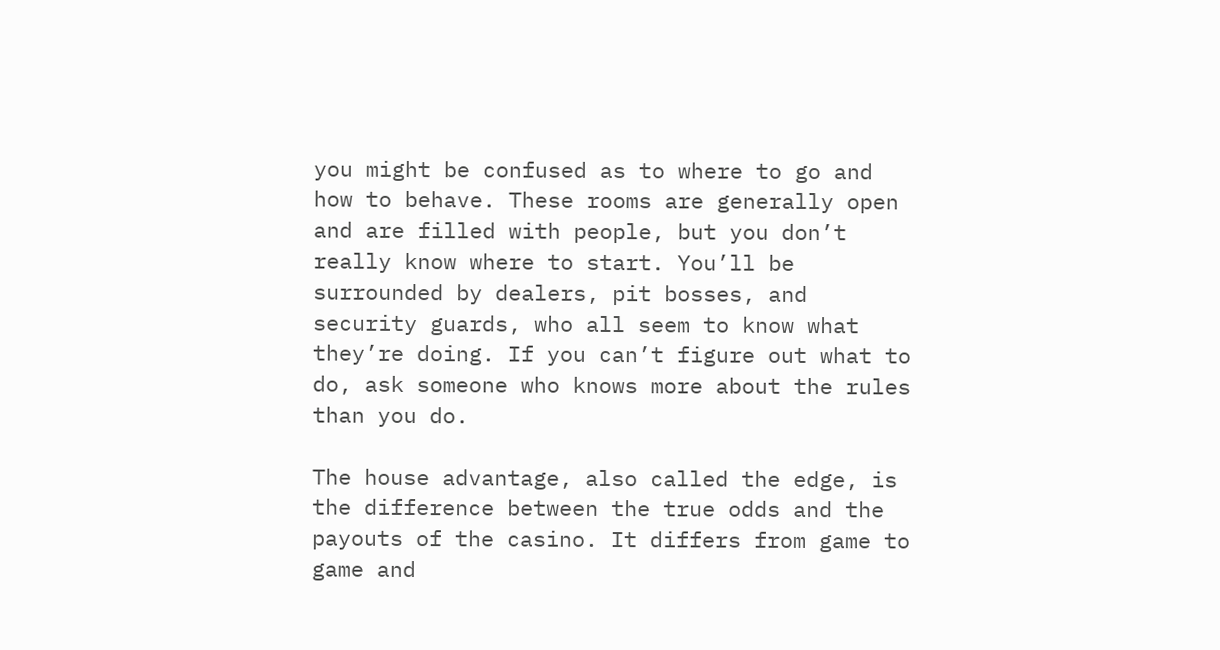you might be confused as to where to go and how to behave. These rooms are generally open and are filled with people, but you don’t really know where to start. You’ll be surrounded by dealers, pit bosses, and security guards, who all seem to know what they’re doing. If you can’t figure out what to do, ask someone who knows more about the rules than you do.

The house advantage, also called the edge, is the difference between the true odds and the payouts of the casino. It differs from game to game and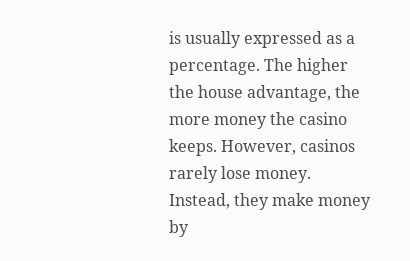is usually expressed as a percentage. The higher the house advantage, the more money the casino keeps. However, casinos rarely lose money. Instead, they make money by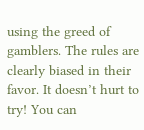using the greed of gamblers. The rules are clearly biased in their favor. It doesn’t hurt to try! You can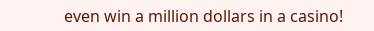even win a million dollars in a casino!